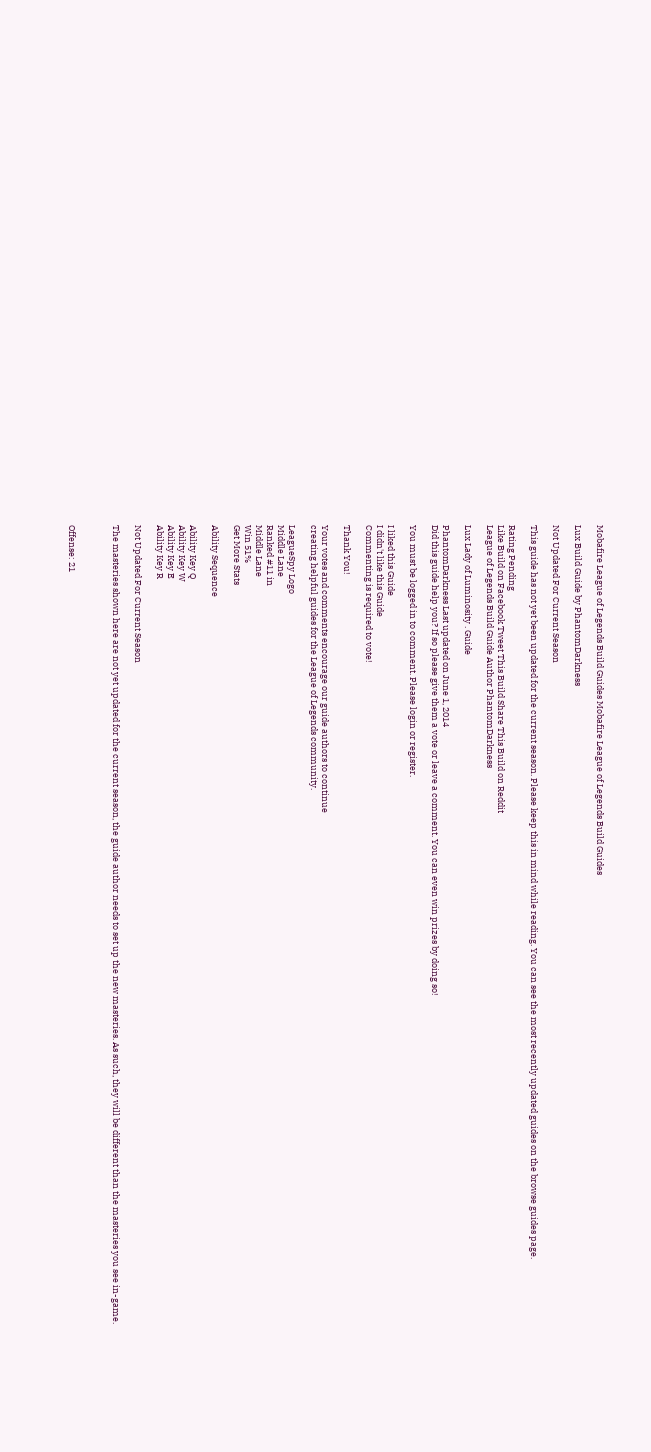Mobafire League of Legends Build Guides Mobafire League of Legends Build Guides

Lux Build Guide by PhantomDarkness

Not Updated For Current Season

This guide has not yet been updated for the current season. Please keep this in mind while reading. You can see the most recently updated guides on the browse guides page.

Rating Pending
Like Build on Facebook Tweet This Build Share This Build on Reddit
League of Legends Build Guide Author PhantomDarkness

Lux Lady of Luminosity . Guide

PhantomDarkness Last updated on June 1, 2014
Did this guide help you? If so please give them a vote or leave a comment. You can even win prizes by doing so!

You must be logged in to comment. Please login or register.

I liked this Guide
I didn't like this Guide
Commenting is required to vote!

Thank You!

Your votes and comments encourage our guide authors to continue
creating helpful guides for the League of Legends community.

LeagueSpy Logo
Middle Lane
Ranked #11 in
Middle Lane
Win 51%
Get More Stats

Ability Sequence

Ability Key Q
Ability Key W
Ability Key E
Ability Key R

Not Updated For Current Season

The masteries shown here are not yet updated for the current season, the guide author needs to set up the new masteries. As such, they will be different than the masteries you see in-game.



Offense: 21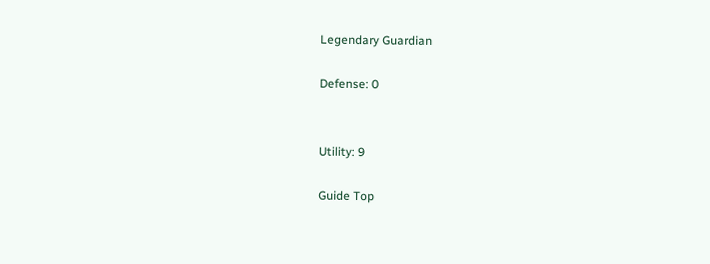Legendary Guardian

Defense: 0


Utility: 9

Guide Top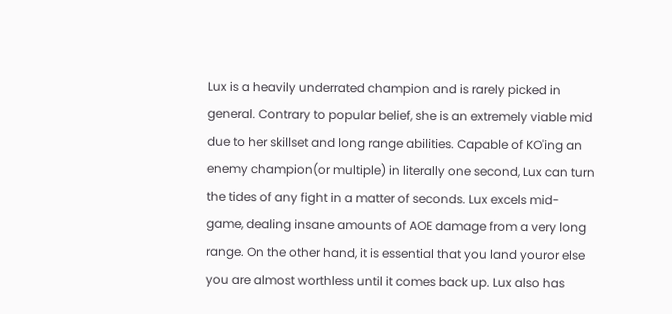Lux is a heavily underrated champion and is rarely picked in general. Contrary to popular belief, she is an extremely viable mid due to her skillset and long range abilities. Capable of KO'ing an enemy champion(or multiple) in literally one second, Lux can turn the tides of any fight in a matter of seconds. Lux excels mid-game, dealing insane amounts of AOE damage from a very long range. On the other hand, it is essential that you land youror else you are almost worthless until it comes back up. Lux also has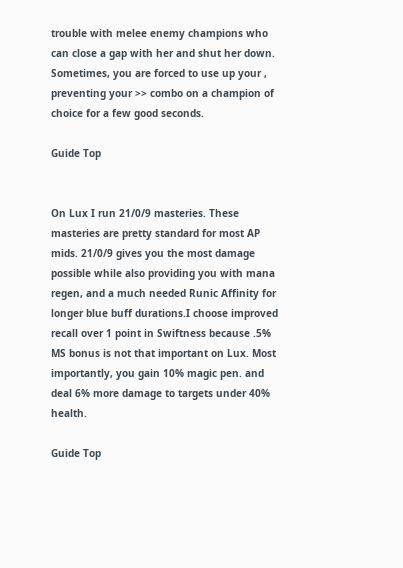trouble with melee enemy champions who can close a gap with her and shut her down. Sometimes, you are forced to use up your , preventing your >> combo on a champion of choice for a few good seconds.

Guide Top


On Lux I run 21/0/9 masteries. These masteries are pretty standard for most AP mids. 21/0/9 gives you the most damage possible while also providing you with mana regen, and a much needed Runic Affinity for longer blue buff durations.I choose improved recall over 1 point in Swiftness because .5% MS bonus is not that important on Lux. Most importantly, you gain 10% magic pen. and deal 6% more damage to targets under 40% health.

Guide Top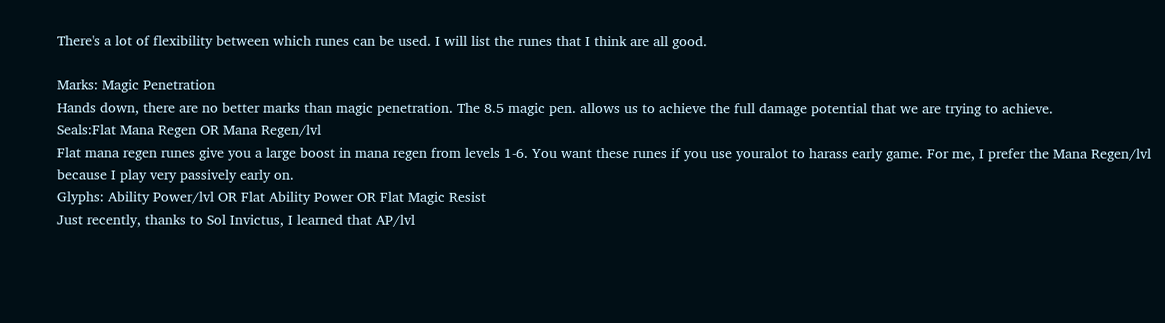There's a lot of flexibility between which runes can be used. I will list the runes that I think are all good.

Marks: Magic Penetration
Hands down, there are no better marks than magic penetration. The 8.5 magic pen. allows us to achieve the full damage potential that we are trying to achieve.
Seals:Flat Mana Regen OR Mana Regen/lvl
Flat mana regen runes give you a large boost in mana regen from levels 1-6. You want these runes if you use youralot to harass early game. For me, I prefer the Mana Regen/lvl because I play very passively early on.
Glyphs: Ability Power/lvl OR Flat Ability Power OR Flat Magic Resist
Just recently, thanks to Sol Invictus, I learned that AP/lvl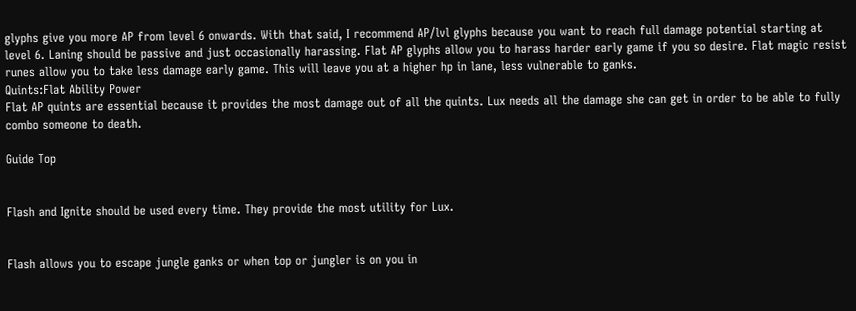glyphs give you more AP from level 6 onwards. With that said, I recommend AP/lvl glyphs because you want to reach full damage potential starting at level 6. Laning should be passive and just occasionally harassing. Flat AP glyphs allow you to harass harder early game if you so desire. Flat magic resist runes allow you to take less damage early game. This will leave you at a higher hp in lane, less vulnerable to ganks.
Quints:Flat Ability Power
Flat AP quints are essential because it provides the most damage out of all the quints. Lux needs all the damage she can get in order to be able to fully combo someone to death.

Guide Top


Flash and Ignite should be used every time. They provide the most utility for Lux.


Flash allows you to escape jungle ganks or when top or jungler is on you in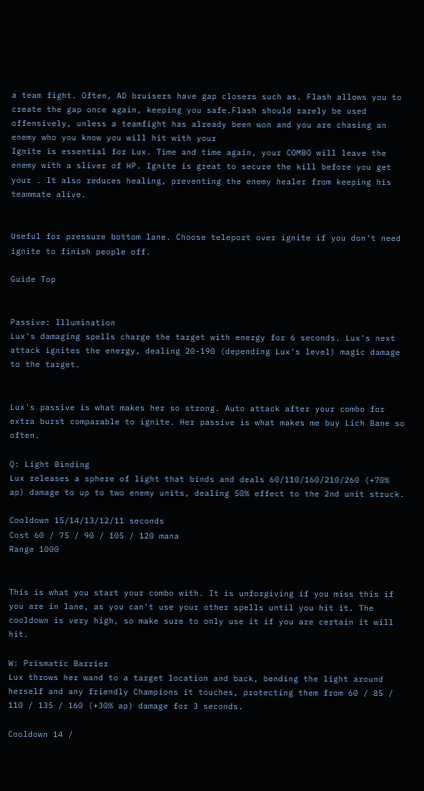a team fight. Often, AD bruisers have gap closers such as. Flash allows you to create the gap once again, keeping you safe.Flash should rarely be used offensively, unless a teamfight has already been won and you are chasing an enemy who you know you will hit with your
Ignite is essential for Lux. Time and time again, your COMBO will leave the enemy with a sliver of HP. Ignite is great to secure the kill before you get your . It also reduces healing, preventing the enemy healer from keeping his teammate alive.


Useful for pressure bottom lane. Choose teleport over ignite if you don't need ignite to finish people off.

Guide Top


Passive: Illumination
Lux's damaging spells charge the target with energy for 6 seconds. Lux's next attack ignites the energy, dealing 20-190 (depending Lux's level) magic damage to the target.


Lux's passive is what makes her so strong. Auto attack after your combo for extra burst comparable to ignite. Her passive is what makes me buy Lich Bane so often.

Q: Light Binding
Lux releases a sphere of light that binds and deals 60/110/160/210/260 (+70% ap) damage to up to two enemy units, dealing 50% effect to the 2nd unit struck.

Cooldown 15/14/13/12/11 seconds
Cost 60 / 75 / 90 / 105 / 120 mana
Range 1000


This is what you start your combo with. It is unforgiving if you miss this if you are in lane, as you can't use your other spells until you hit it. The cooldown is very high, so make sure to only use it if you are certain it will hit.

W: Prismatic Barrier
Lux throws her wand to a target location and back, bending the light around herself and any friendly Champions it touches, protecting them from 60 / 85 / 110 / 135 / 160 (+30% ap) damage for 3 seconds.

Cooldown 14 /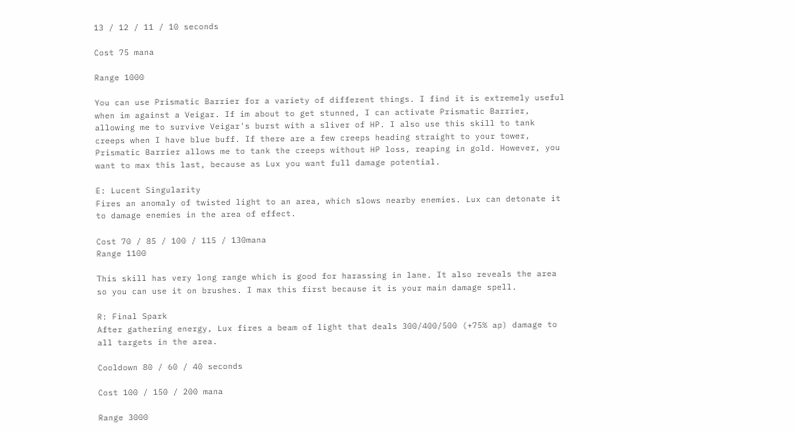13 / 12 / 11 / 10 seconds

Cost 75 mana

Range 1000

You can use Prismatic Barrier for a variety of different things. I find it is extremely useful when im against a Veigar. If im about to get stunned, I can activate Prismatic Barrier, allowing me to survive Veigar's burst with a sliver of HP. I also use this skill to tank creeps when I have blue buff. If there are a few creeps heading straight to your tower, Prismatic Barrier allows me to tank the creeps without HP loss, reaping in gold. However, you want to max this last, because as Lux you want full damage potential.

E: Lucent Singularity
Fires an anomaly of twisted light to an area, which slows nearby enemies. Lux can detonate it to damage enemies in the area of effect.

Cost 70 / 85 / 100 / 115 / 130mana
Range 1100

This skill has very long range which is good for harassing in lane. It also reveals the area so you can use it on brushes. I max this first because it is your main damage spell.

R: Final Spark
After gathering energy, Lux fires a beam of light that deals 300/400/500 (+75% ap) damage to all targets in the area.

Cooldown 80 / 60 / 40 seconds

Cost 100 / 150 / 200 mana

Range 3000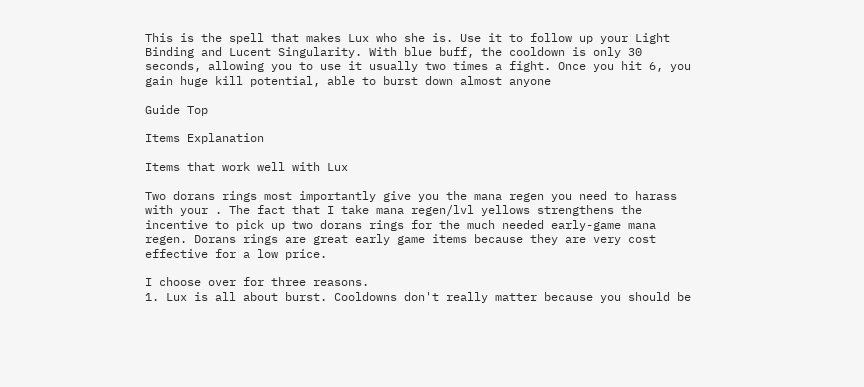This is the spell that makes Lux who she is. Use it to follow up your Light Binding and Lucent Singularity. With blue buff, the cooldown is only 30 seconds, allowing you to use it usually two times a fight. Once you hit 6, you gain huge kill potential, able to burst down almost anyone

Guide Top

Items Explanation

Items that work well with Lux

Two dorans rings most importantly give you the mana regen you need to harass with your . The fact that I take mana regen/lvl yellows strengthens the incentive to pick up two dorans rings for the much needed early-game mana regen. Dorans rings are great early game items because they are very cost effective for a low price.

I choose over for three reasons.
1. Lux is all about burst. Cooldowns don't really matter because you should be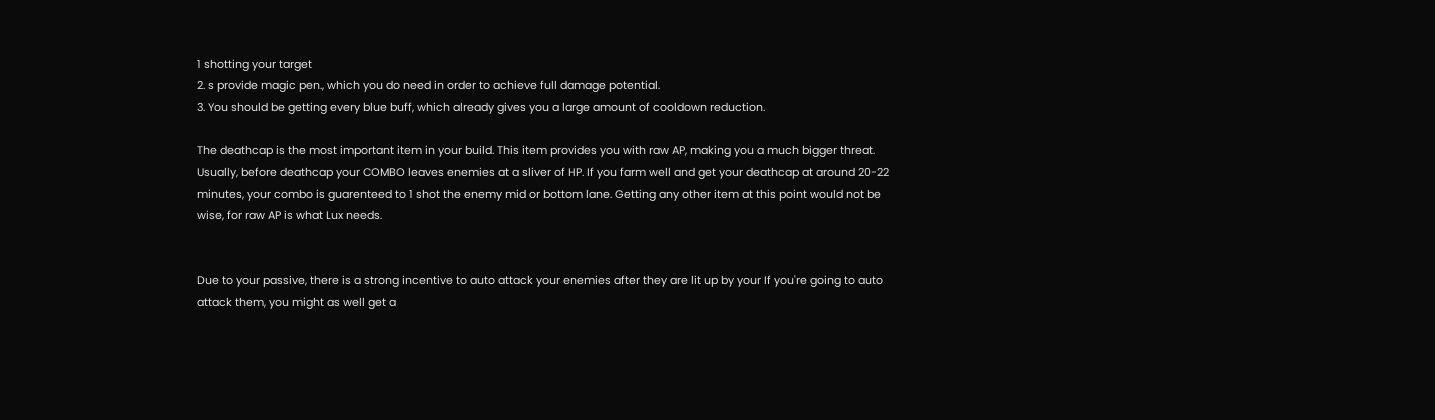1 shotting your target
2. s provide magic pen., which you do need in order to achieve full damage potential.
3. You should be getting every blue buff, which already gives you a large amount of cooldown reduction.

The deathcap is the most important item in your build. This item provides you with raw AP, making you a much bigger threat. Usually, before deathcap your COMBO leaves enemies at a sliver of HP. If you farm well and get your deathcap at around 20-22 minutes, your combo is guarenteed to 1 shot the enemy mid or bottom lane. Getting any other item at this point would not be wise, for raw AP is what Lux needs.


Due to your passive, there is a strong incentive to auto attack your enemies after they are lit up by your If you're going to auto attack them, you might as well get a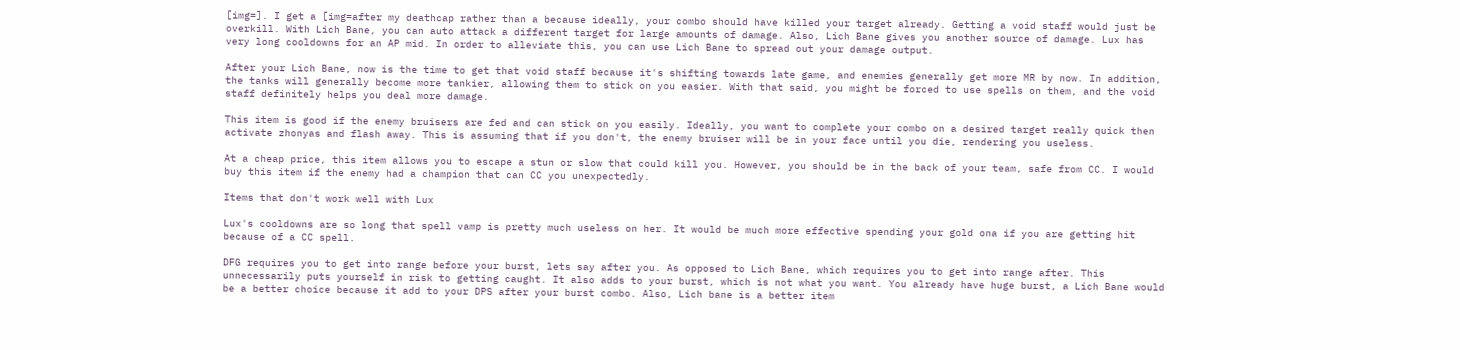[img=]. I get a [img=after my deathcap rather than a because ideally, your combo should have killed your target already. Getting a void staff would just be overkill. With Lich Bane, you can auto attack a different target for large amounts of damage. Also, Lich Bane gives you another source of damage. Lux has very long cooldowns for an AP mid. In order to alleviate this, you can use Lich Bane to spread out your damage output.

After your Lich Bane, now is the time to get that void staff because it's shifting towards late game, and enemies generally get more MR by now. In addition, the tanks will generally become more tankier, allowing them to stick on you easier. With that said, you might be forced to use spells on them, and the void staff definitely helps you deal more damage.

This item is good if the enemy bruisers are fed and can stick on you easily. Ideally, you want to complete your combo on a desired target really quick then activate zhonyas and flash away. This is assuming that if you don't, the enemy bruiser will be in your face until you die, rendering you useless.

At a cheap price, this item allows you to escape a stun or slow that could kill you. However, you should be in the back of your team, safe from CC. I would buy this item if the enemy had a champion that can CC you unexpectedly.

Items that don't work well with Lux

Lux's cooldowns are so long that spell vamp is pretty much useless on her. It would be much more effective spending your gold ona if you are getting hit because of a CC spell.

DFG requires you to get into range before your burst, lets say after you. As opposed to Lich Bane, which requires you to get into range after. This unnecessarily puts yourself in risk to getting caught. It also adds to your burst, which is not what you want. You already have huge burst, a Lich Bane would be a better choice because it add to your DPS after your burst combo. Also, Lich bane is a better item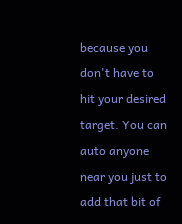because you don't have to hit your desired target. You can auto anyone near you just to add that bit of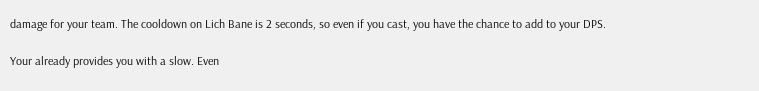damage for your team. The cooldown on Lich Bane is 2 seconds, so even if you cast, you have the chance to add to your DPS.

Your already provides you with a slow. Even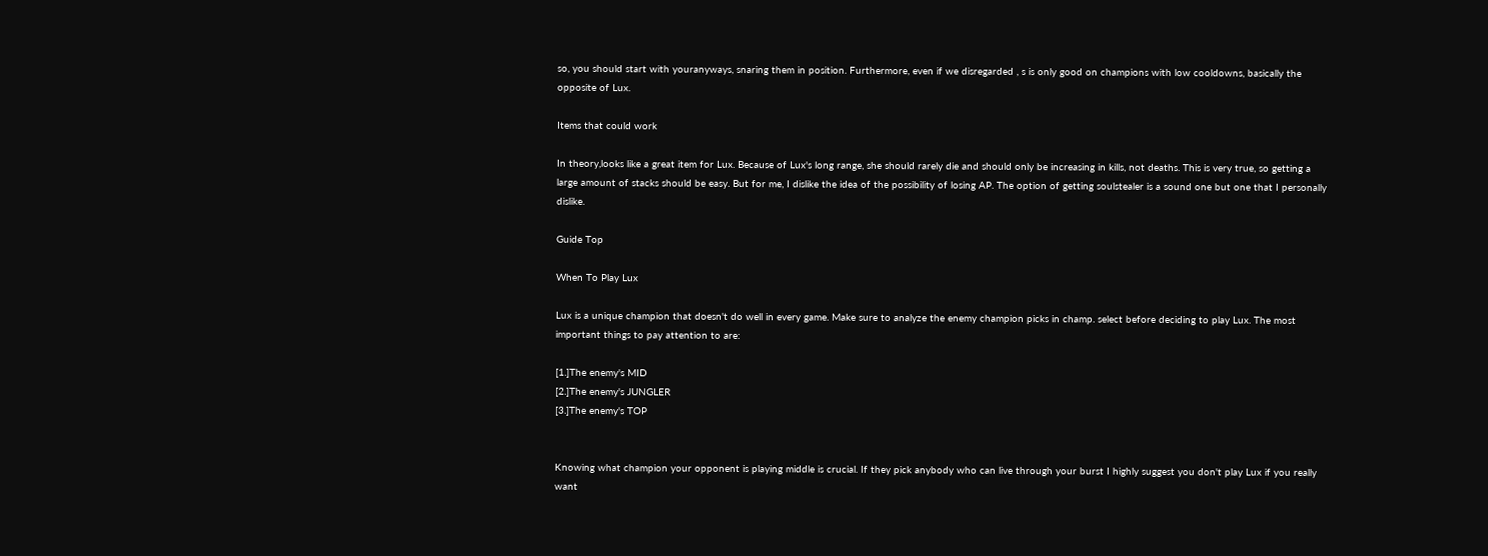so, you should start with youranyways, snaring them in position. Furthermore, even if we disregarded , s is only good on champions with low cooldowns, basically the opposite of Lux.

Items that could work

In theory,looks like a great item for Lux. Because of Lux's long range, she should rarely die and should only be increasing in kills, not deaths. This is very true, so getting a large amount of stacks should be easy. But for me, I dislike the idea of the possibility of losing AP. The option of getting soulstealer is a sound one but one that I personally dislike.

Guide Top

When To Play Lux

Lux is a unique champion that doesn't do well in every game. Make sure to analyze the enemy champion picks in champ. select before deciding to play Lux. The most important things to pay attention to are:

[1.]The enemy's MID
[2.]The enemy's JUNGLER
[3.]The enemy's TOP


Knowing what champion your opponent is playing middle is crucial. If they pick anybody who can live through your burst I highly suggest you don't play Lux if you really want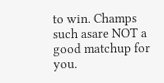to win. Champs such asare NOT a good matchup for you.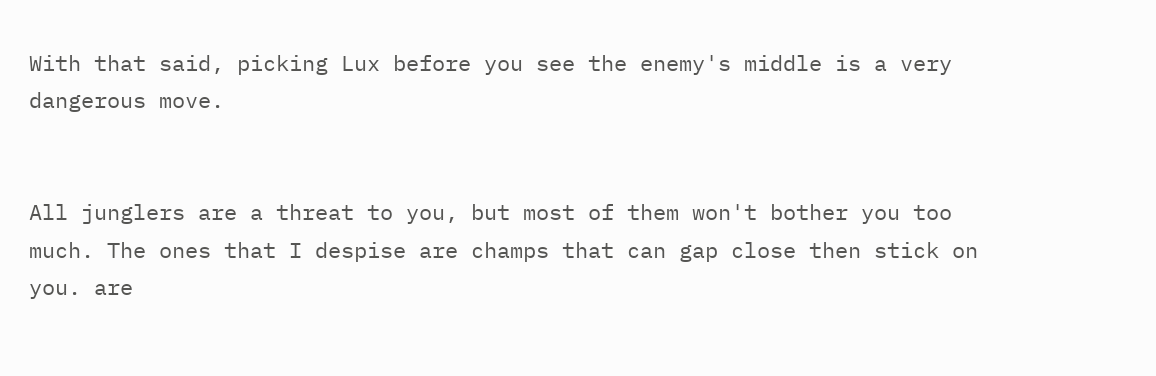With that said, picking Lux before you see the enemy's middle is a very dangerous move.


All junglers are a threat to you, but most of them won't bother you too much. The ones that I despise are champs that can gap close then stick on you. are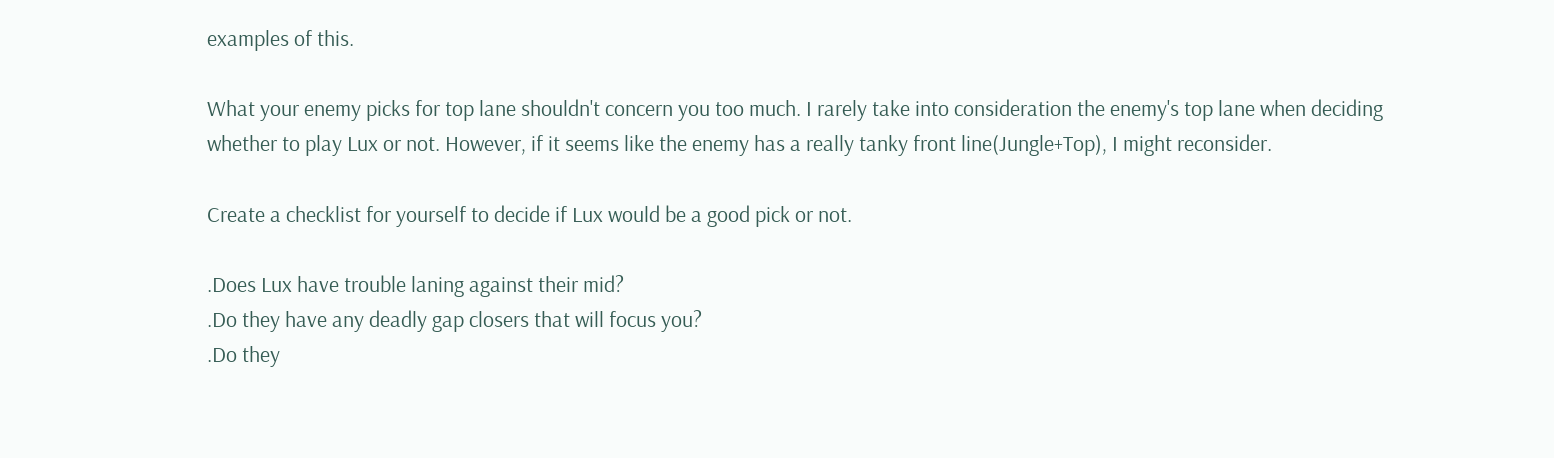examples of this.

What your enemy picks for top lane shouldn't concern you too much. I rarely take into consideration the enemy's top lane when deciding whether to play Lux or not. However, if it seems like the enemy has a really tanky front line(Jungle+Top), I might reconsider.

Create a checklist for yourself to decide if Lux would be a good pick or not.

.Does Lux have trouble laning against their mid?
.Do they have any deadly gap closers that will focus you?
.Do they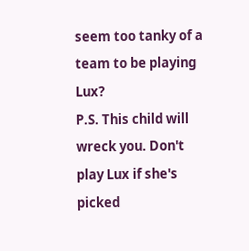seem too tanky of a team to be playing Lux?
P.S. This child will wreck you. Don't play Lux if she's picked